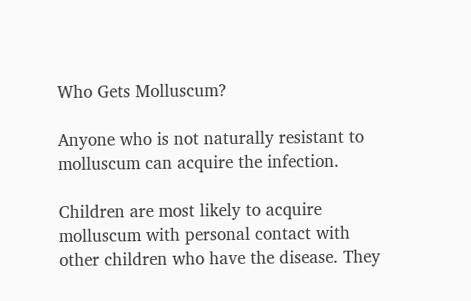Who Gets Molluscum?

Anyone who is not naturally resistant to molluscum can acquire the infection.

Children are most likely to acquire molluscum with personal contact with other children who have the disease. They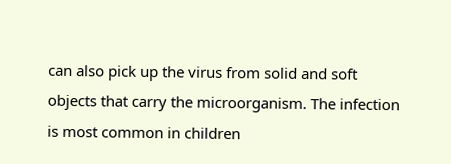can also pick up the virus from solid and soft objects that carry the microorganism. The infection is most common in children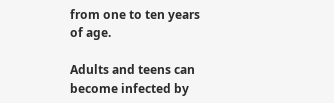from one to ten years of age.

Adults and teens can become infected by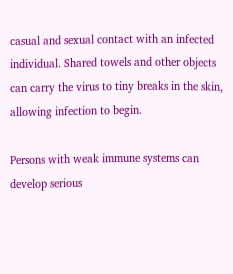casual and sexual contact with an infected individual. Shared towels and other objects can carry the virus to tiny breaks in the skin, allowing infection to begin.

Persons with weak immune systems can develop serious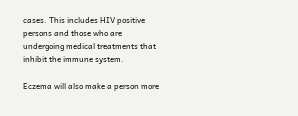cases. This includes HIV positive persons and those who are undergoing medical treatments that inhibit the immune system.

Eczema will also make a person more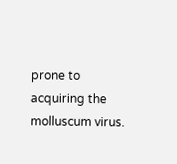prone to acquiring the molluscum virus.